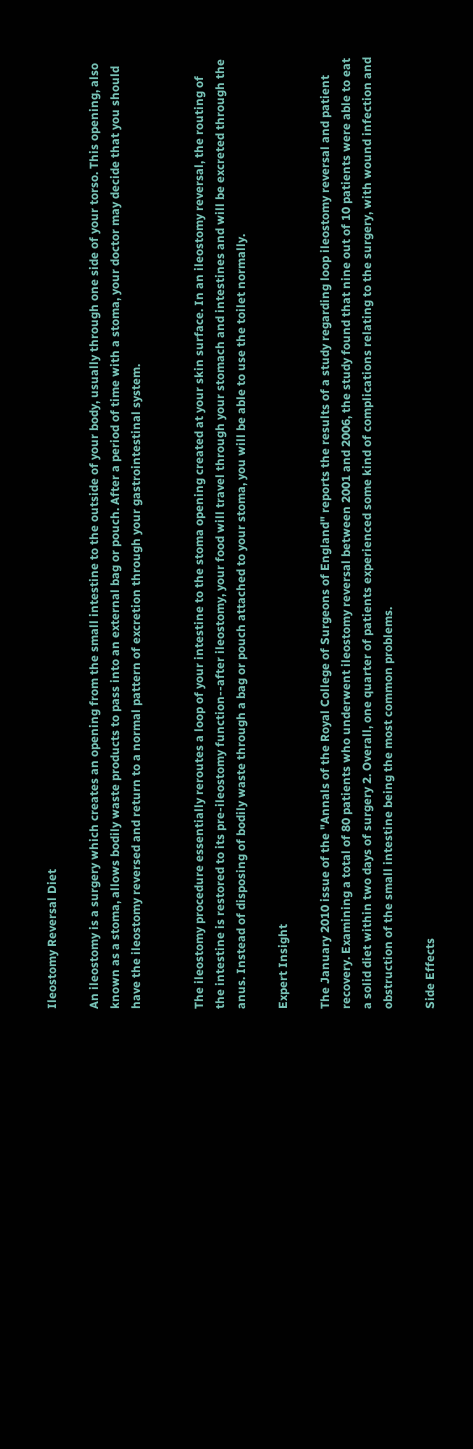Ileostomy Reversal Diet

An ileostomy is a surgery which creates an opening from the small intestine to the outside of your body, usually through one side of your torso. This opening, also known as a stoma, allows bodily waste products to pass into an external bag or pouch. After a period of time with a stoma, your doctor may decide that you should have the ileostomy reversed and return to a normal pattern of excretion through your gastrointestinal system.


The ileostomy procedure essentially reroutes a loop of your intestine to the stoma opening created at your skin surface. In an ileostomy reversal, the routing of the intestine is restored to its pre-ileostomy function--after ileostomy, your food will travel through your stomach and intestines and will be excreted through the anus. Instead of disposing of bodily waste through a bag or pouch attached to your stoma, you will be able to use the toilet normally.

Expert Insight

The January 2010 issue of the "Annals of the Royal College of Surgeons of England" reports the results of a study regarding loop ileostomy reversal and patient recovery. Examining a total of 80 patients who underwent ileostomy reversal between 2001 and 2006, the study found that nine out of 10 patients were able to eat a solid diet within two days of surgery 2. Overall, one quarter of patients experienced some kind of complications relating to the surgery, with wound infection and obstruction of the small intestine being the most common problems.

Side Effects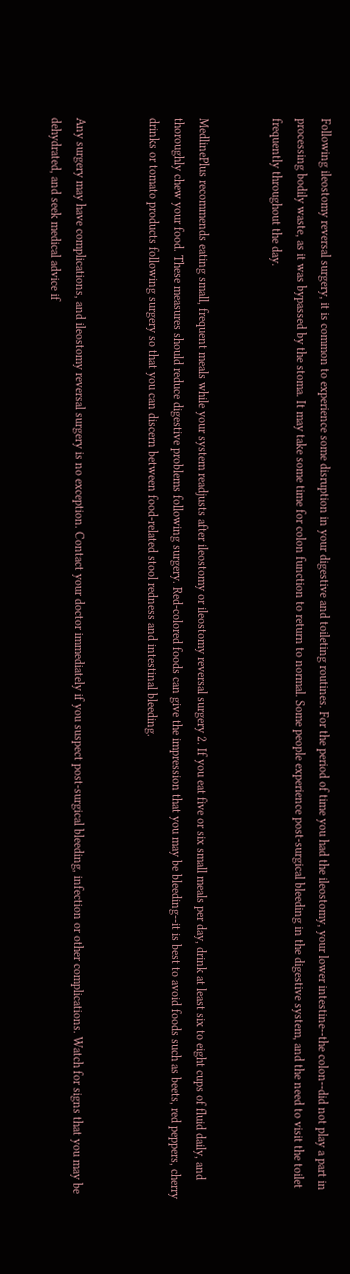Following ileostomy reversal surgery, it is common to experience some disruption in your digestive and toileting routines. For the period of time you had the ileostomy, your lower intestine--the colon--did not play a part in processing bodily waste, as it was bypassed by the stoma. It may take some time for colon function to return to normal. Some people experience post-surgical bleeding in the digestive system, and the need to visit the toilet frequently throughout the day.


MedlinePlus recommends eating small, frequent meals while your system readjusts after ileostomy or ileostomy reversal surgery 2. If you eat five or six small meals per day, drink at least six to eight cups of fluid daily, and thoroughly chew your food. These measures should reduce digestive problems following surgery. Red-colored foods can give the impression that you may be bleeding--it is best to avoid foods such as beets, red peppers, cherry drinks or tomato products following surgery so that you can discern between food-related stool redness and intestinal bleeding.


Any surgery may have complications, and ileostomy reversal surgery is no exception. Contact your doctor immediately if you suspect post-surgical bleeding, infection or other complications. Watch for signs that you may be dehydrated, and seek medical advice if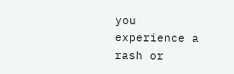you experience a rash or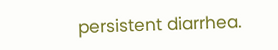persistent diarrhea.